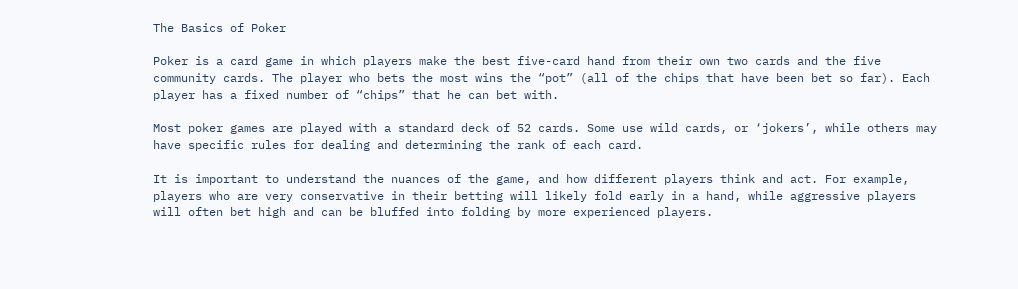The Basics of Poker

Poker is a card game in which players make the best five-card hand from their own two cards and the five community cards. The player who bets the most wins the “pot” (all of the chips that have been bet so far). Each player has a fixed number of “chips” that he can bet with.

Most poker games are played with a standard deck of 52 cards. Some use wild cards, or ‘jokers’, while others may have specific rules for dealing and determining the rank of each card.

It is important to understand the nuances of the game, and how different players think and act. For example, players who are very conservative in their betting will likely fold early in a hand, while aggressive players will often bet high and can be bluffed into folding by more experienced players.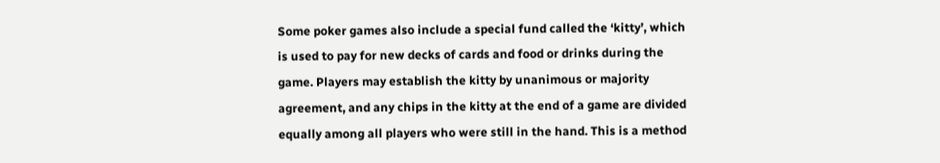Some poker games also include a special fund called the ‘kitty’, which is used to pay for new decks of cards and food or drinks during the game. Players may establish the kitty by unanimous or majority agreement, and any chips in the kitty at the end of a game are divided equally among all players who were still in the hand. This is a method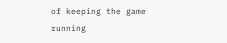of keeping the game running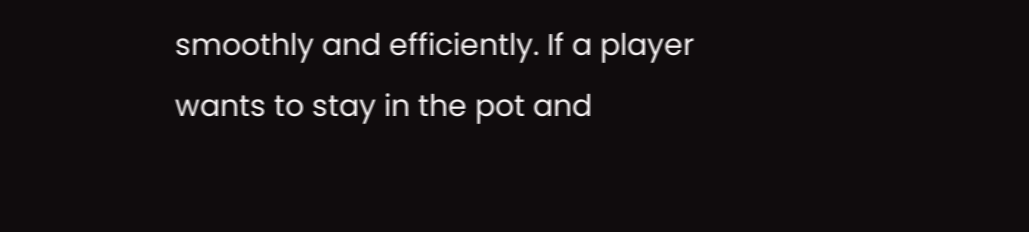smoothly and efficiently. If a player wants to stay in the pot and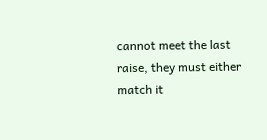cannot meet the last raise, they must either match it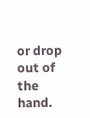or drop out of the hand.